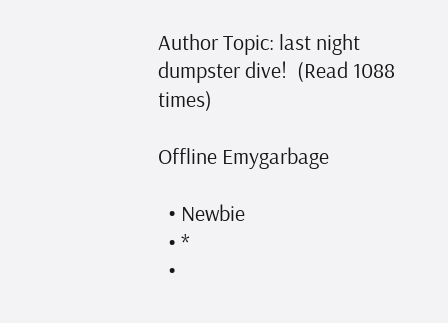Author Topic: last night dumpster dive!  (Read 1088 times)

Offline Emygarbage

  • Newbie
  • *
  •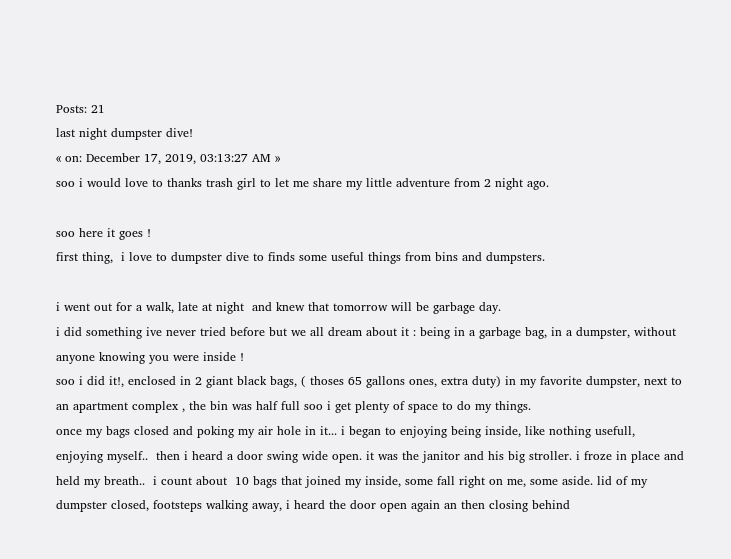Posts: 21
last night dumpster dive!
« on: December 17, 2019, 03:13:27 AM »
soo i would love to thanks trash girl to let me share my little adventure from 2 night ago.

soo here it goes !
first thing,  i love to dumpster dive to finds some useful things from bins and dumpsters.

i went out for a walk, late at night  and knew that tomorrow will be garbage day.
i did something ive never tried before but we all dream about it : being in a garbage bag, in a dumpster, without anyone knowing you were inside !
soo i did it!, enclosed in 2 giant black bags, ( thoses 65 gallons ones, extra duty) in my favorite dumpster, next to an apartment complex , the bin was half full soo i get plenty of space to do my things.
once my bags closed and poking my air hole in it... i began to enjoying being inside, like nothing usefull, enjoying myself..  then i heard a door swing wide open. it was the janitor and his big stroller. i froze in place and held my breath..  i count about  10 bags that joined my inside, some fall right on me, some aside. lid of my dumpster closed, footsteps walking away, i heard the door open again an then closing behind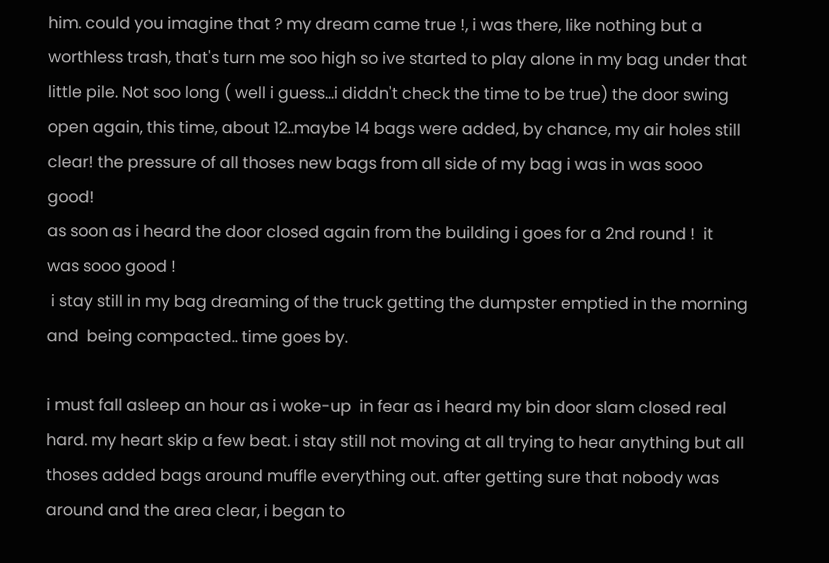him. could you imagine that ? my dream came true !, i was there, like nothing but a worthless trash, that's turn me soo high so ive started to play alone in my bag under that little pile. Not soo long ( well i guess...i diddn't check the time to be true) the door swing open again, this time, about 12..maybe 14 bags were added, by chance, my air holes still clear! the pressure of all thoses new bags from all side of my bag i was in was sooo good!
as soon as i heard the door closed again from the building i goes for a 2nd round !  it was sooo good !
 i stay still in my bag dreaming of the truck getting the dumpster emptied in the morning and  being compacted.. time goes by.

i must fall asleep an hour as i woke-up  in fear as i heard my bin door slam closed real hard. my heart skip a few beat. i stay still not moving at all trying to hear anything but all thoses added bags around muffle everything out. after getting sure that nobody was around and the area clear, i began to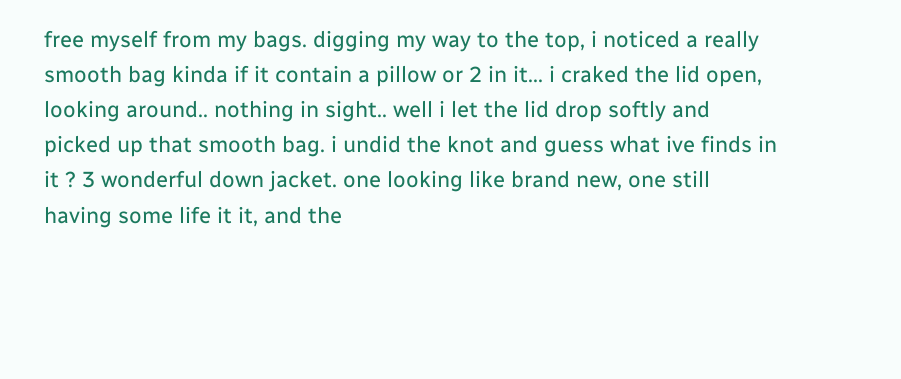free myself from my bags. digging my way to the top, i noticed a really smooth bag kinda if it contain a pillow or 2 in it... i craked the lid open, looking around.. nothing in sight.. well i let the lid drop softly and picked up that smooth bag. i undid the knot and guess what ive finds in it ? 3 wonderful down jacket. one looking like brand new, one still having some life it it, and the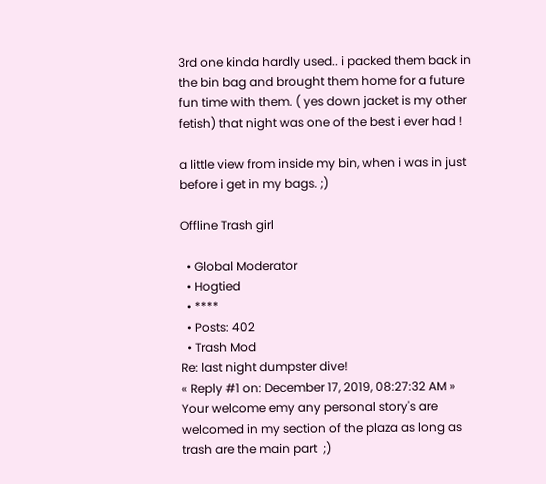3rd one kinda hardly used.. i packed them back in the bin bag and brought them home for a future fun time with them. ( yes down jacket is my other fetish) that night was one of the best i ever had !

a little view from inside my bin, when i was in just before i get in my bags. ;)

Offline Trash girl

  • Global Moderator
  • Hogtied
  • ****
  • Posts: 402
  • Trash Mod
Re: last night dumpster dive!
« Reply #1 on: December 17, 2019, 08:27:32 AM »
Your welcome emy any personal story's are welcomed in my section of the plaza as long as trash are the main part  ;)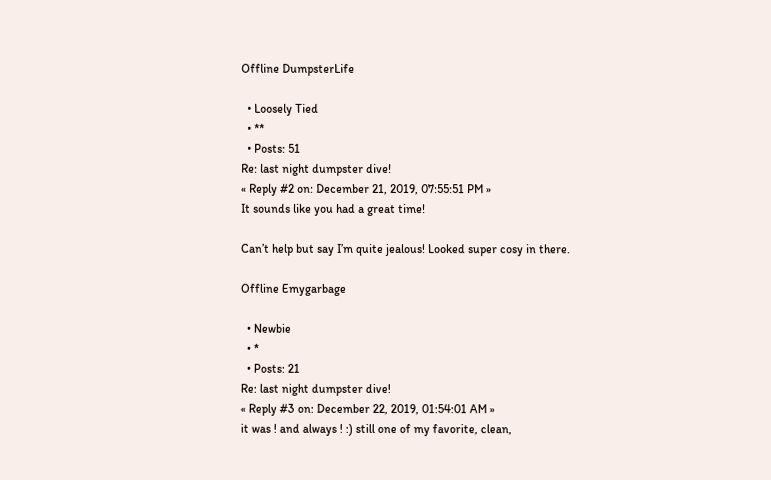Offline DumpsterLife

  • Loosely Tied
  • **
  • Posts: 51
Re: last night dumpster dive!
« Reply #2 on: December 21, 2019, 07:55:51 PM »
It sounds like you had a great time!

Can’t help but say I’m quite jealous! Looked super cosy in there.

Offline Emygarbage

  • Newbie
  • *
  • Posts: 21
Re: last night dumpster dive!
« Reply #3 on: December 22, 2019, 01:54:01 AM »
it was ! and always ! :) still one of my favorite, clean,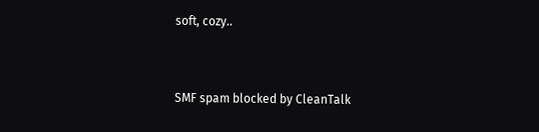soft, cozy..


SMF spam blocked by CleanTalk